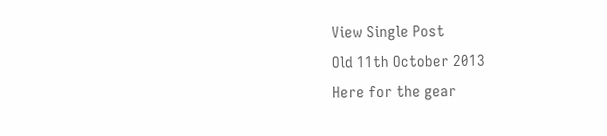View Single Post
Old 11th October 2013
Here for the gear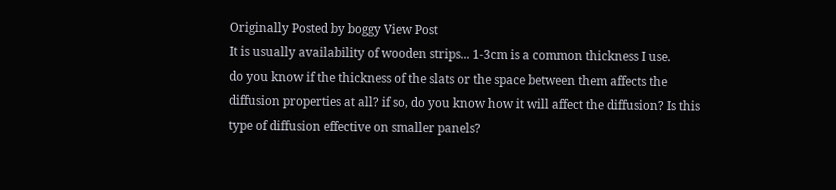Originally Posted by boggy View Post
It is usually availability of wooden strips... 1-3cm is a common thickness I use.
do you know if the thickness of the slats or the space between them affects the diffusion properties at all? if so, do you know how it will affect the diffusion? Is this type of diffusion effective on smaller panels?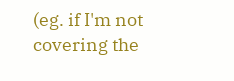(eg. if I'm not covering the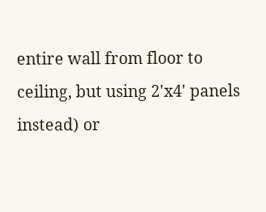entire wall from floor to ceiling, but using 2'x4' panels instead) or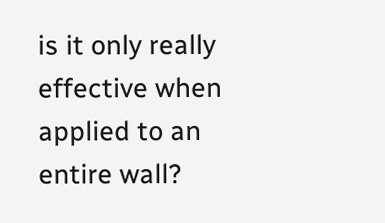is it only really effective when applied to an entire wall?